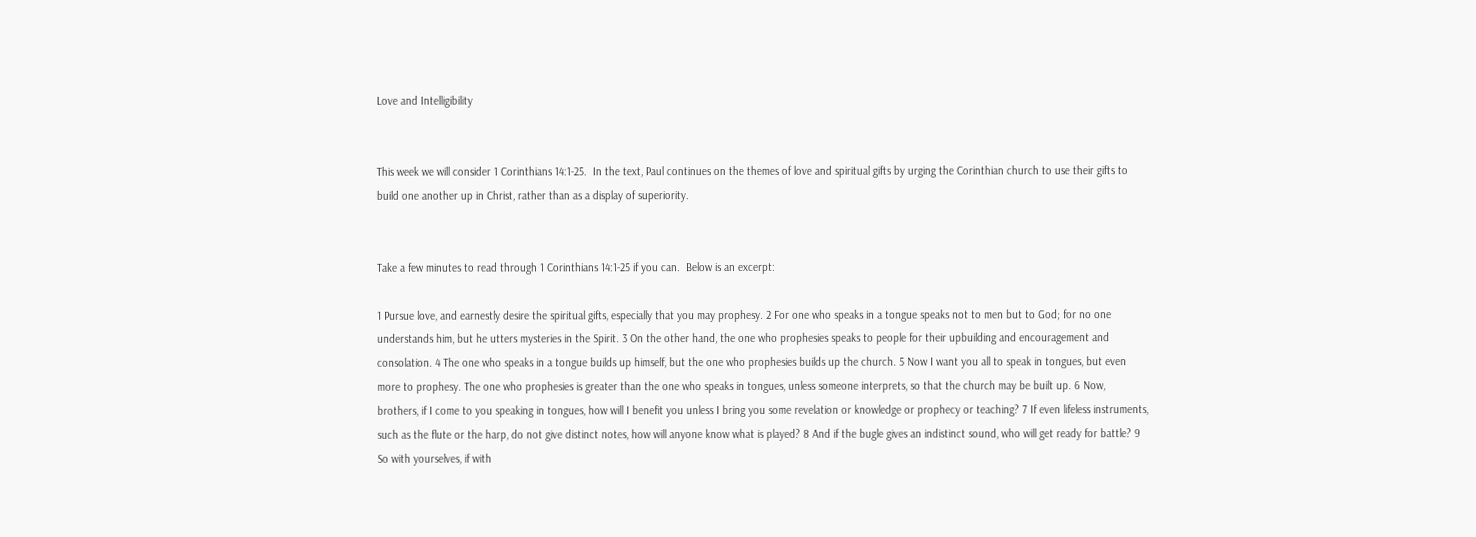Love and Intelligibility


This week we will consider 1 Corinthians 14:1-25.  In the text, Paul continues on the themes of love and spiritual gifts by urging the Corinthian church to use their gifts to build one another up in Christ, rather than as a display of superiority.


Take a few minutes to read through 1 Corinthians 14:1-25 if you can.  Below is an excerpt:

1 Pursue love, and earnestly desire the spiritual gifts, especially that you may prophesy. 2 For one who speaks in a tongue speaks not to men but to God; for no one understands him, but he utters mysteries in the Spirit. 3 On the other hand, the one who prophesies speaks to people for their upbuilding and encouragement and consolation. 4 The one who speaks in a tongue builds up himself, but the one who prophesies builds up the church. 5 Now I want you all to speak in tongues, but even more to prophesy. The one who prophesies is greater than the one who speaks in tongues, unless someone interprets, so that the church may be built up. 6 Now, brothers, if I come to you speaking in tongues, how will I benefit you unless I bring you some revelation or knowledge or prophecy or teaching? 7 If even lifeless instruments, such as the flute or the harp, do not give distinct notes, how will anyone know what is played? 8 And if the bugle gives an indistinct sound, who will get ready for battle? 9 So with yourselves, if with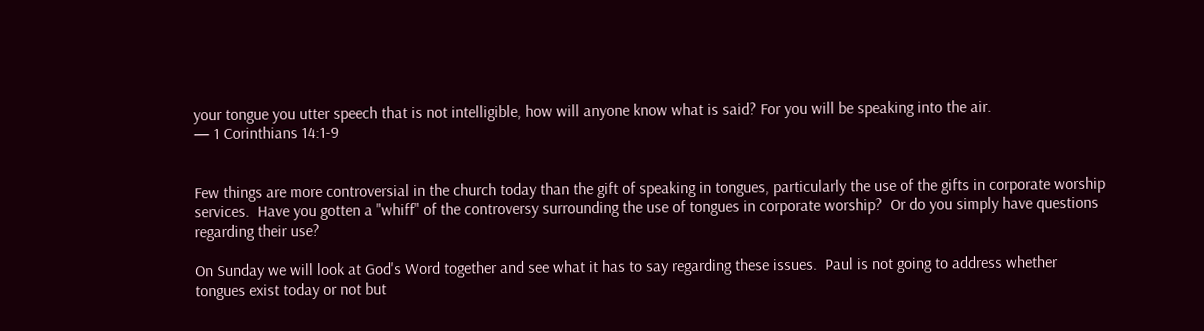your tongue you utter speech that is not intelligible, how will anyone know what is said? For you will be speaking into the air.
— 1 Corinthians 14:1-9


Few things are more controversial in the church today than the gift of speaking in tongues, particularly the use of the gifts in corporate worship services.  Have you gotten a "whiff" of the controversy surrounding the use of tongues in corporate worship?  Or do you simply have questions regarding their use?

On Sunday we will look at God's Word together and see what it has to say regarding these issues.  Paul is not going to address whether tongues exist today or not but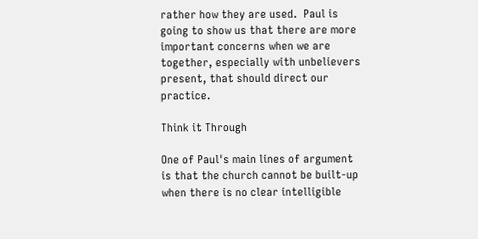rather how they are used.  Paul is going to show us that there are more important concerns when we are together, especially with unbelievers present, that should direct our practice.

Think it Through

One of Paul's main lines of argument is that the church cannot be built-up when there is no clear intelligible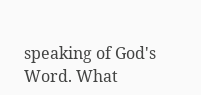speaking of God's Word. What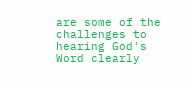are some of the challenges to hearing God's Word clearly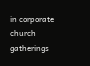in corporate church gatherings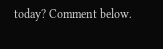today? Comment below.